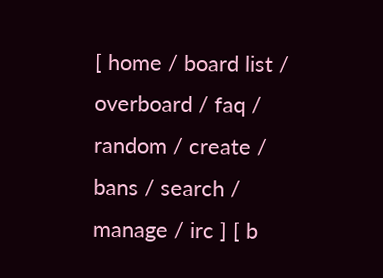[ home / board list / overboard / faq / random / create / bans / search / manage / irc ] [ b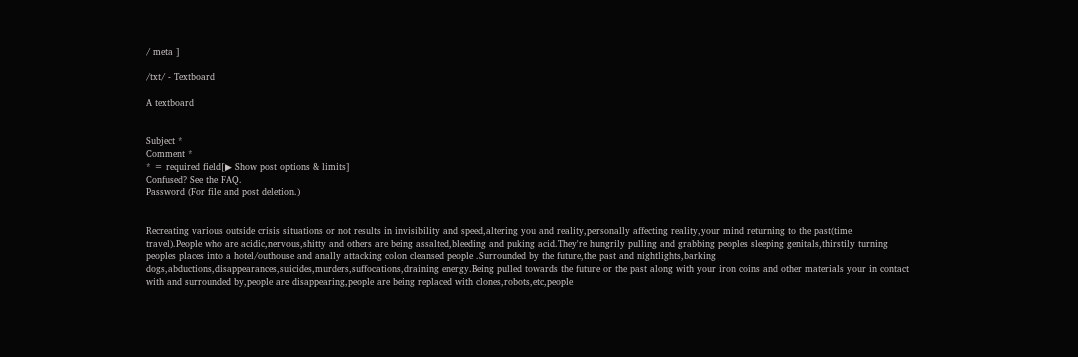/ meta ]

/txt/ - Textboard

A textboard


Subject *
Comment *
* = required field[▶ Show post options & limits]
Confused? See the FAQ.
Password (For file and post deletion.)


Recreating various outside crisis situations or not results in invisibility and speed,altering you and reality,personally affecting reality,your mind returning to the past(time travel).People who are acidic,nervous,shitty and others are being assalted,bleeding and puking acid.They're hungrily pulling and grabbing peoples sleeping genitals,thirstily turning peoples places into a hotel/outhouse and anally attacking colon cleansed people .Surrounded by the future,the past and nightlights,barking dogs,abductions,disappearances,suicides,murders,suffocations,draining energy.Being pulled towards the future or the past along with your iron coins and other materials your in contact with and surrounded by,people are disappearing,people are being replaced with clones,robots,etc,people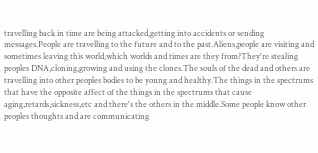travelling back in time are being attacked,getting into accidents or sending messages.People are travelling to the future and to the past.Aliens,people are visiting and sometimes leaving this world,which worlds and times are they from?They're stealing peoples DNA,cloning,growing and using the clones.The souls of the dead and others are travelling into other peoples bodies to be young and healthy.The things in the spectrums that have the opposite affect of the things in the spectrums that cause aging,retards,sickness,etc and there's the others in the middle.Some people know other peoples thoughts and are communicating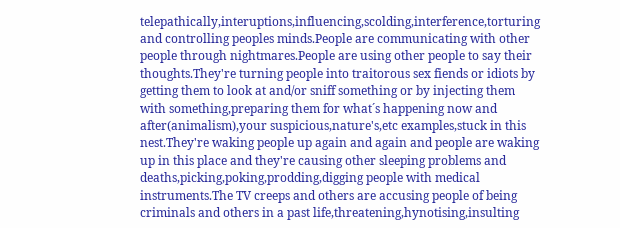telepathically,interuptions,influencing,scolding,interference,torturing and controlling peoples minds.People are communicating with other people through nightmares.People are using other people to say their thoughts.They're turning people into traitorous sex fiends or idiots by getting them to look at and/or sniff something or by injecting them with something,preparing them for what´s happening now and after(animalism),your suspicious,nature's,etc examples,stuck in this nest.They're waking people up again and again and people are waking up in this place and they're causing other sleeping problems and deaths,picking,poking,prodding,digging people with medical instruments.The TV creeps and others are accusing people of being criminals and others in a past life,threatening,hynotising,insulting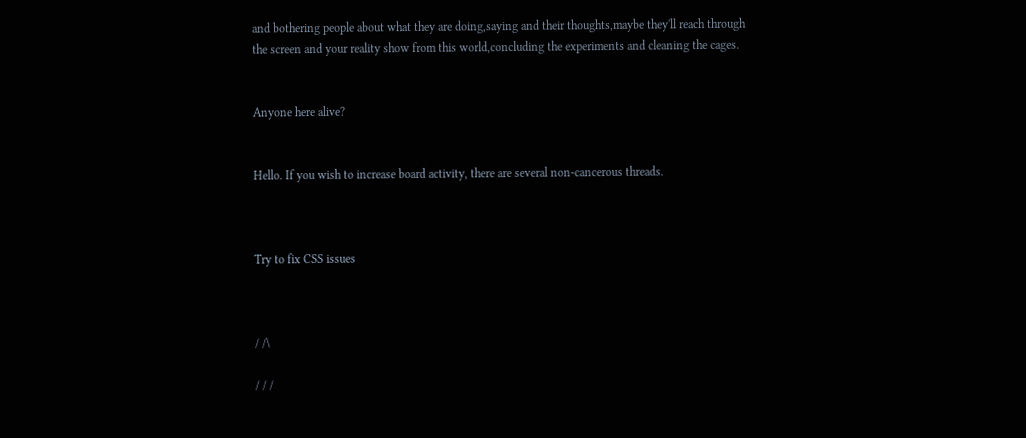and bothering people about what they are doing,saying and their thoughts,maybe they'll reach through the screen and your reality show from this world,concluding the experiments and cleaning the cages.


Anyone here alive?


Hello. If you wish to increase board activity, there are several non-cancerous threads.



Try to fix CSS issues



/ /\

/ / /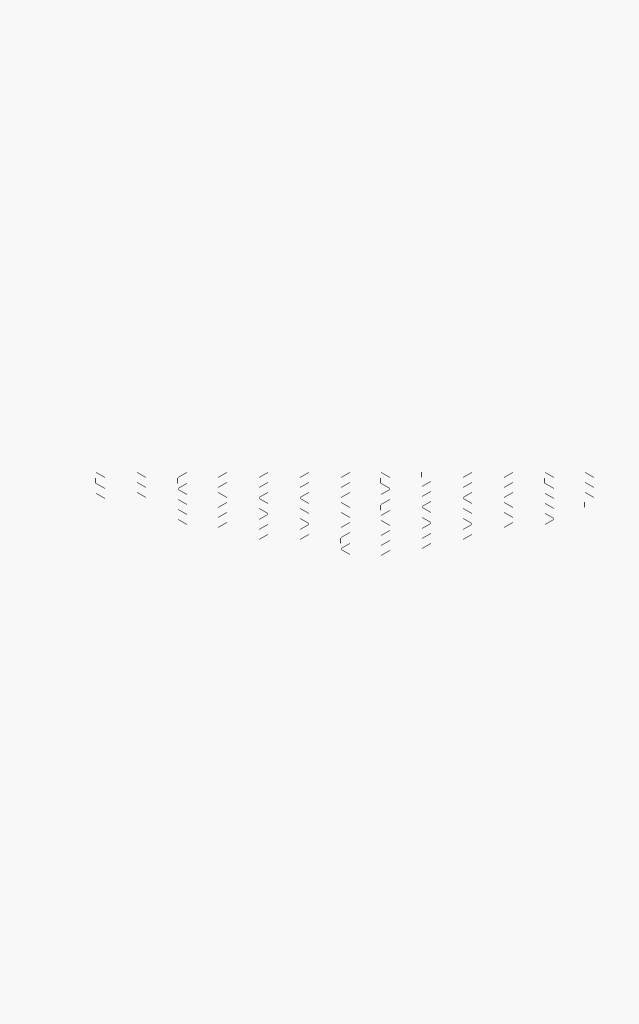/ / / _

/_/ / / /\

\ \ \ / / \

\ \ \/ / /\ \

_ \ \ \/ /\ \ \

/_/\ \_\ / \ \ \

\ \ \ / / \ \_\/

\ \ \/ / /\ \

\ \ \/ /\ \ \

\ \ / \ \ \

\_\/ / / /

/ / /

/_/ /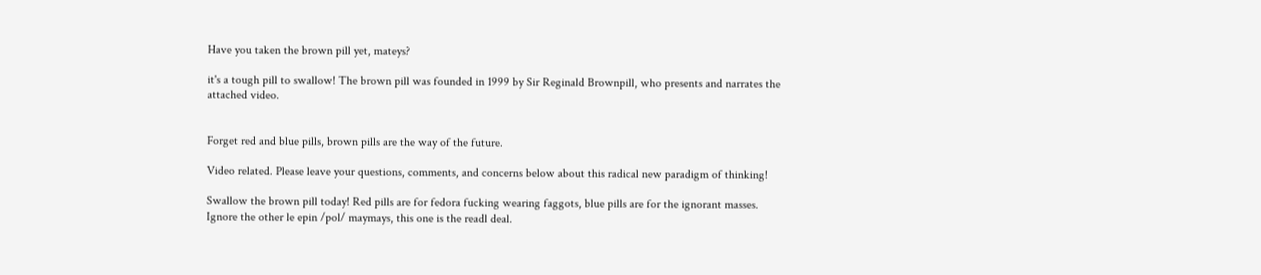Have you taken the brown pill yet, mateys?

it's a tough pill to swallow! The brown pill was founded in 1999 by Sir Reginald Brownpill, who presents and narrates the attached video.


Forget red and blue pills, brown pills are the way of the future.

Video related. Please leave your questions, comments, and concerns below about this radical new paradigm of thinking!

Swallow the brown pill today! Red pills are for fedora fucking wearing faggots, blue pills are for the ignorant masses. Ignore the other le epin /pol/ maymays, this one is the readl deal.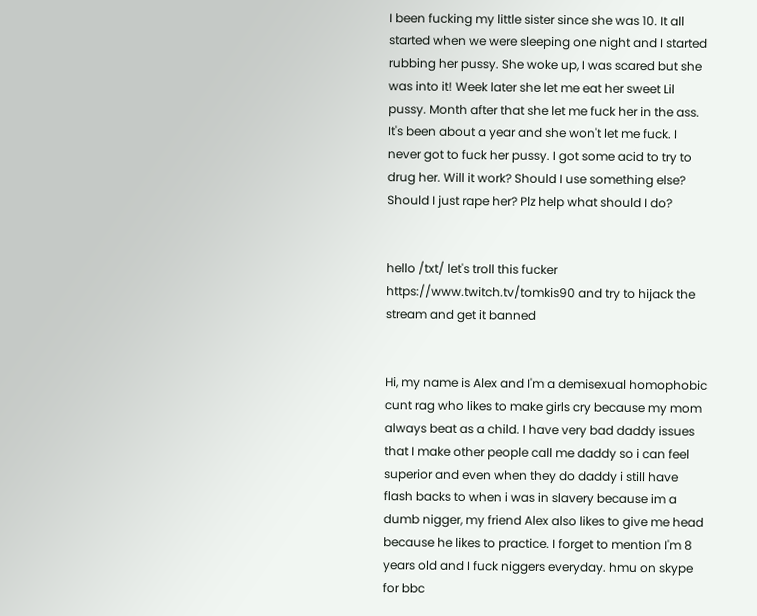I been fucking my little sister since she was 10. It all started when we were sleeping one night and I started rubbing her pussy. She woke up, I was scared but she was into it! Week later she let me eat her sweet Lil pussy. Month after that she let me fuck her in the ass. It's been about a year and she won't let me fuck. I never got to fuck her pussy. I got some acid to try to drug her. Will it work? Should I use something else? Should I just rape her? Plz help what should I do?


hello /txt/ let's troll this fucker https://www.twitch.tv/tomkis90 and try to hijack the stream and get it banned


Hi, my name is Alex and I'm a demisexual homophobic cunt rag who likes to make girls cry because my mom always beat as a child. I have very bad daddy issues that I make other people call me daddy so i can feel superior and even when they do daddy i still have flash backs to when i was in slavery because im a dumb nigger, my friend Alex also likes to give me head because he likes to practice. I forget to mention I'm 8 years old and I fuck niggers everyday. hmu on skype for bbc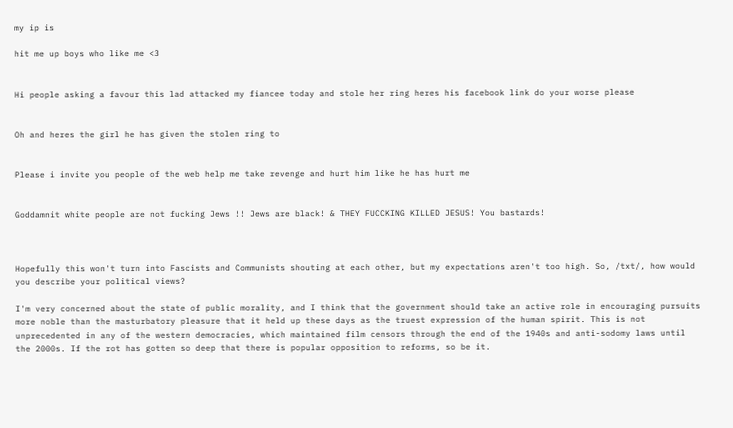my ip is

hit me up boys who like me <3


Hi people asking a favour this lad attacked my fiancee today and stole her ring heres his facebook link do your worse please


Oh and heres the girl he has given the stolen ring to


Please i invite you people of the web help me take revenge and hurt him like he has hurt me


Goddamnit white people are not fucking Jews !! Jews are black! & THEY FUCCKING KILLED JESUS! You bastards!



Hopefully this won't turn into Fascists and Communists shouting at each other, but my expectations aren't too high. So, /txt/, how would you describe your political views?

I'm very concerned about the state of public morality, and I think that the government should take an active role in encouraging pursuits more noble than the masturbatory pleasure that it held up these days as the truest expression of the human spirit. This is not unprecedented in any of the western democracies, which maintained film censors through the end of the 1940s and anti-sodomy laws until the 2000s. If the rot has gotten so deep that there is popular opposition to reforms, so be it.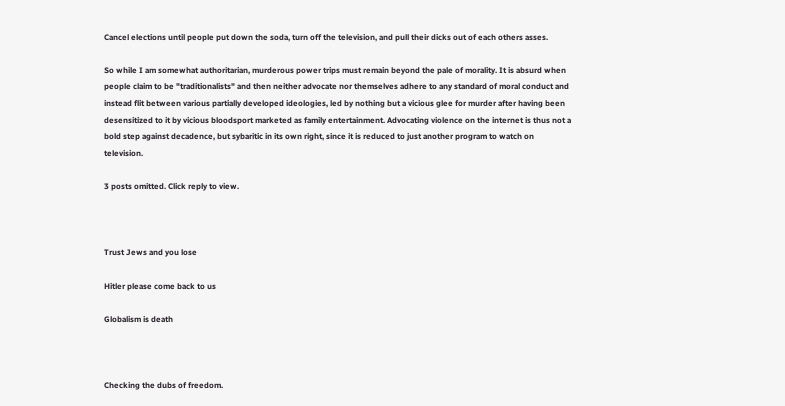Cancel elections until people put down the soda, turn off the television, and pull their dicks out of each others asses.

So while I am somewhat authoritarian, murderous power trips must remain beyond the pale of morality. It is absurd when people claim to be "traditionalists" and then neither advocate nor themselves adhere to any standard of moral conduct and instead flit between various partially developed ideologies, led by nothing but a vicious glee for murder after having been desensitized to it by vicious bloodsport marketed as family entertainment. Advocating violence on the internet is thus not a bold step against decadence, but sybaritic in its own right, since it is reduced to just another program to watch on television.

3 posts omitted. Click reply to view.



Trust Jews and you lose

Hitler please come back to us

Globalism is death



Checking the dubs of freedom.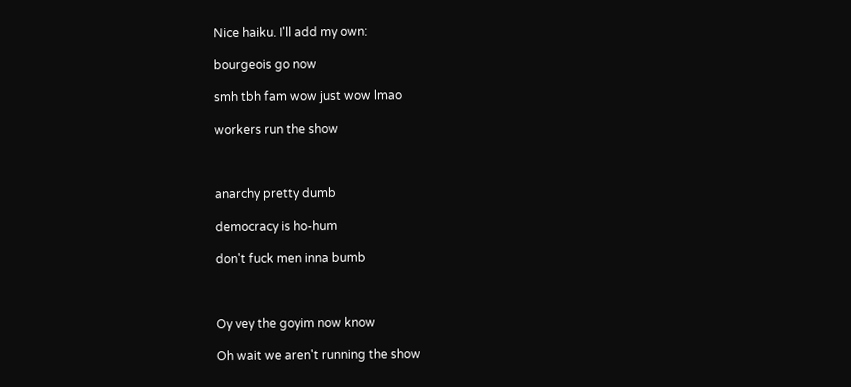Nice haiku. I'll add my own:

bourgeois go now

smh tbh fam wow just wow lmao

workers run the show



anarchy pretty dumb

democracy is ho-hum

don't fuck men inna bumb



Oy vey the goyim now know

Oh wait we aren't running the show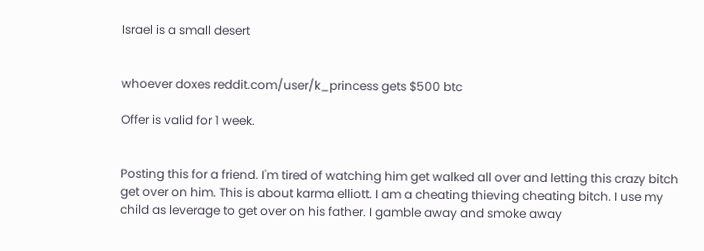Israel is a small desert


whoever doxes reddit.com/user/k_princess gets $500 btc

Offer is valid for 1 week.


Posting this for a friend. I'm tired of watching him get walked all over and letting this crazy bitch get over on him. This is about karma elliott. I am a cheating thieving cheating bitch. I use my child as leverage to get over on his father. I gamble away and smoke away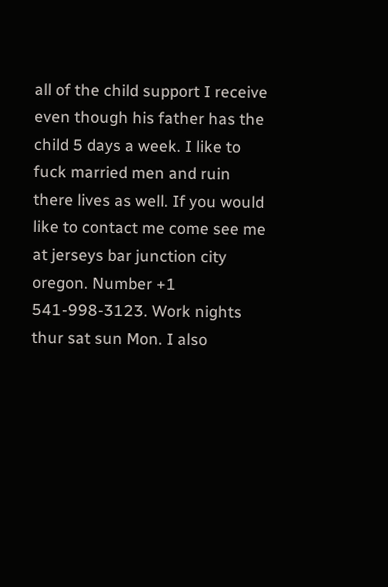all of the child support I receive even though his father has the child 5 days a week. I like to fuck married men and ruin there lives as well. If you would like to contact me come see me at jerseys bar junction city oregon. Number +1 541-998-3123. Work nights thur sat sun Mon. I also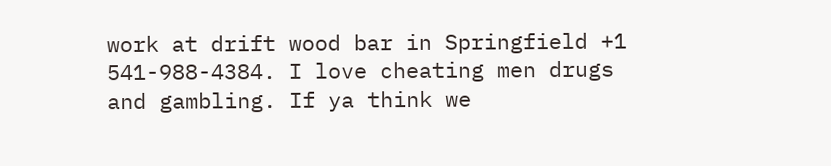work at drift wood bar in Springfield +1 541-988-4384. I love cheating men drugs and gambling. If ya think we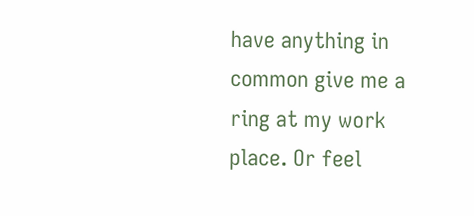have anything in common give me a ring at my work place. Or feel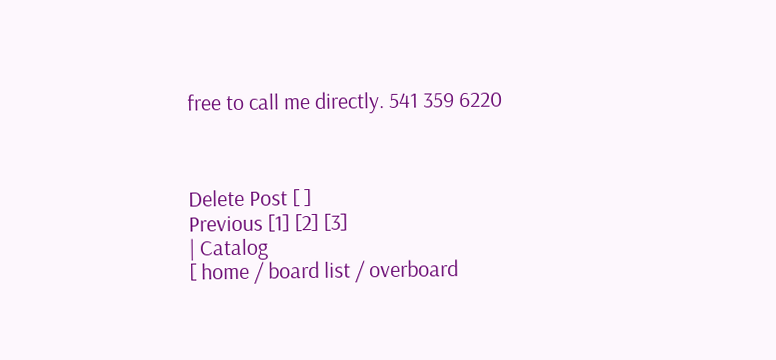free to call me directly. 541 359 6220



Delete Post [ ]
Previous [1] [2] [3]
| Catalog
[ home / board list / overboard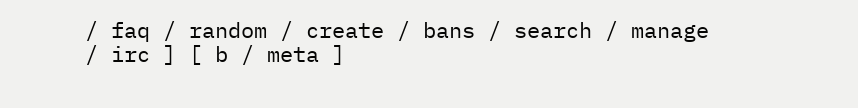/ faq / random / create / bans / search / manage / irc ] [ b / meta ]